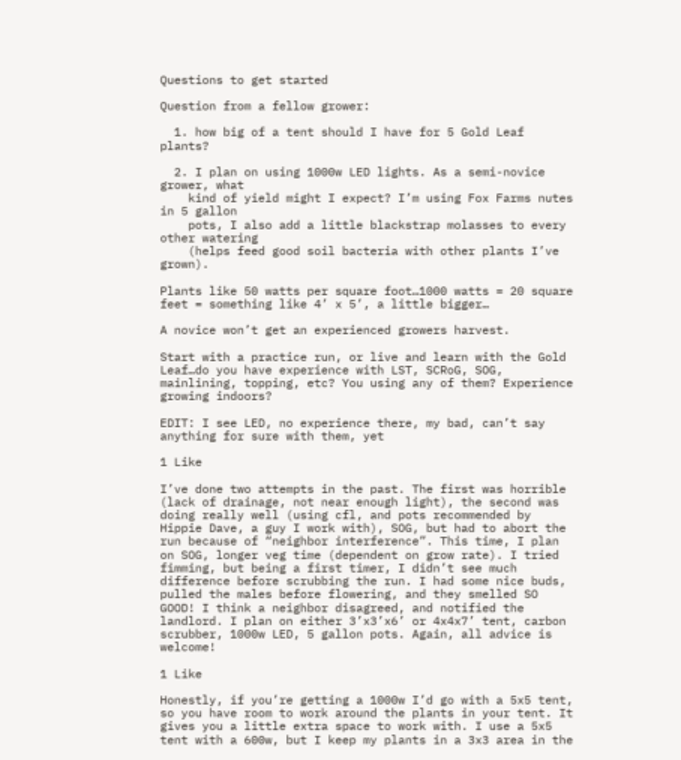Questions to get started

Question from a fellow grower:

  1. how big of a tent should I have for 5 Gold Leaf plants?

  2. I plan on using 1000w LED lights. As a semi-novice grower, what
    kind of yield might I expect? I’m using Fox Farms nutes in 5 gallon
    pots, I also add a little blackstrap molasses to every other watering
    (helps feed good soil bacteria with other plants I’ve grown).

Plants like 50 watts per square foot…1000 watts = 20 square feet = something like 4’ x 5’, a little bigger…

A novice won’t get an experienced growers harvest.

Start with a practice run, or live and learn with the Gold Leaf…do you have experience with LST, SCRoG, SOG, mainlining, topping, etc? You using any of them? Experience growing indoors?

EDIT: I see LED, no experience there, my bad, can’t say anything for sure with them, yet

1 Like

I’ve done two attempts in the past. The first was horrible (lack of drainage, not near enough light), the second was doing really well (using cfl, and pots recommended by Hippie Dave, a guy I work with), SOG, but had to abort the run because of “neighbor interference”. This time, I plan on SOG, longer veg time (dependent on grow rate). I tried fimming, but being a first timer, I didn’t see much difference before scrubbing the run. I had some nice buds, pulled the males before flowering, and they smelled SO GOOD! I think a neighbor disagreed, and notified the landlord. I plan on either 3’x3’x6’ or 4x4x7’ tent, carbon scrubber, 1000w LED, 5 gallon pots. Again, all advice is welcome!

1 Like

Honestly, if you’re getting a 1000w I’d go with a 5x5 tent, so you have room to work around the plants in your tent. It gives you a little extra space to work with. I use a 5x5 tent with a 600w, but I keep my plants in a 3x3 area in the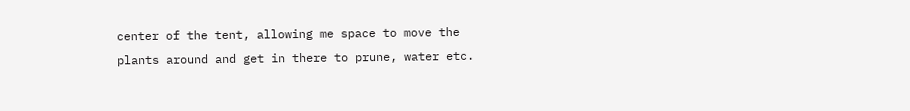center of the tent, allowing me space to move the plants around and get in there to prune, water etc.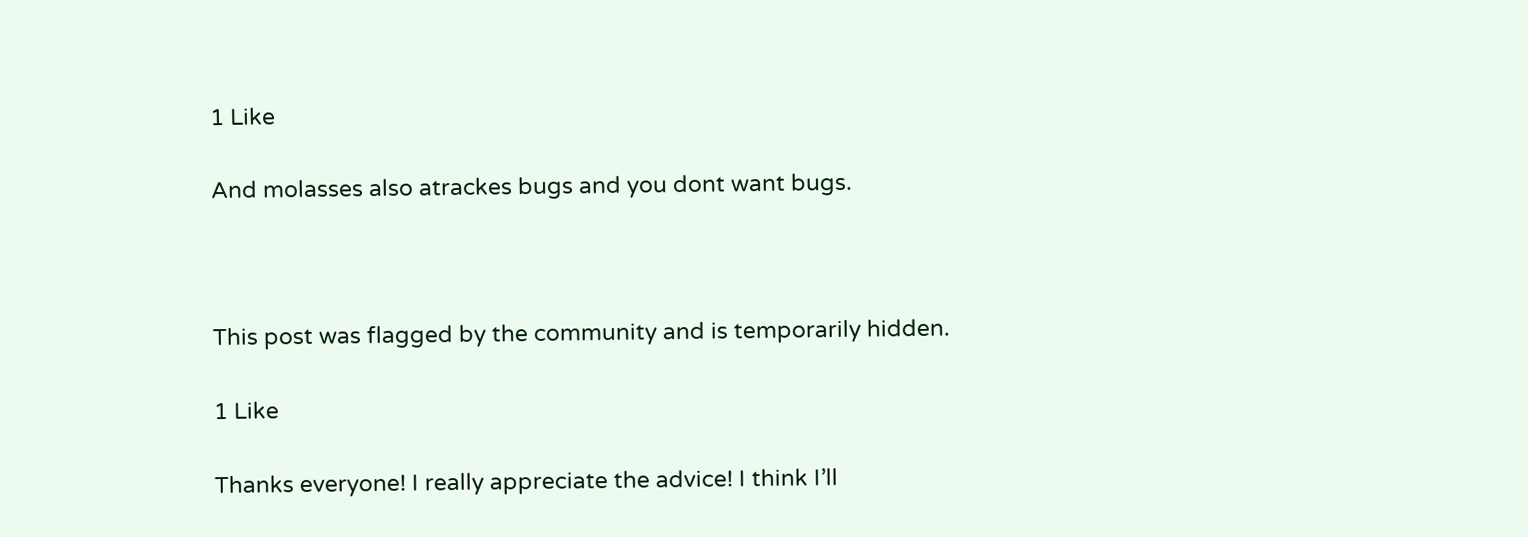1 Like

And molasses also atrackes bugs and you dont want bugs.



This post was flagged by the community and is temporarily hidden.

1 Like

Thanks everyone! I really appreciate the advice! I think I’ll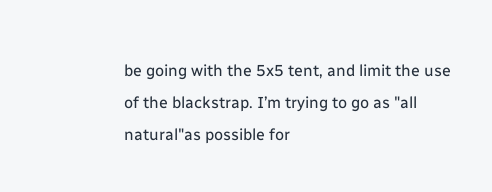be going with the 5x5 tent, and limit the use of the blackstrap. I’m trying to go as "all natural"as possible for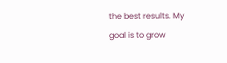the best results. My goal is to grow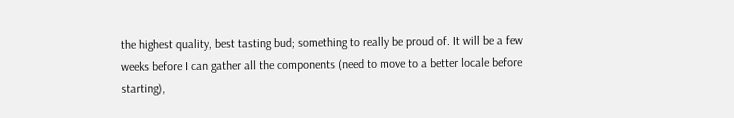the highest quality, best tasting bud; something to really be proud of. It will be a few weeks before I can gather all the components (need to move to a better locale before starting),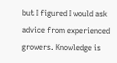but I figured I would ask advice from experienced growers. Knowledge is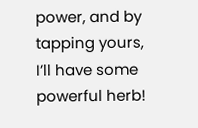power, and by tapping yours, I’ll have some powerful herb!